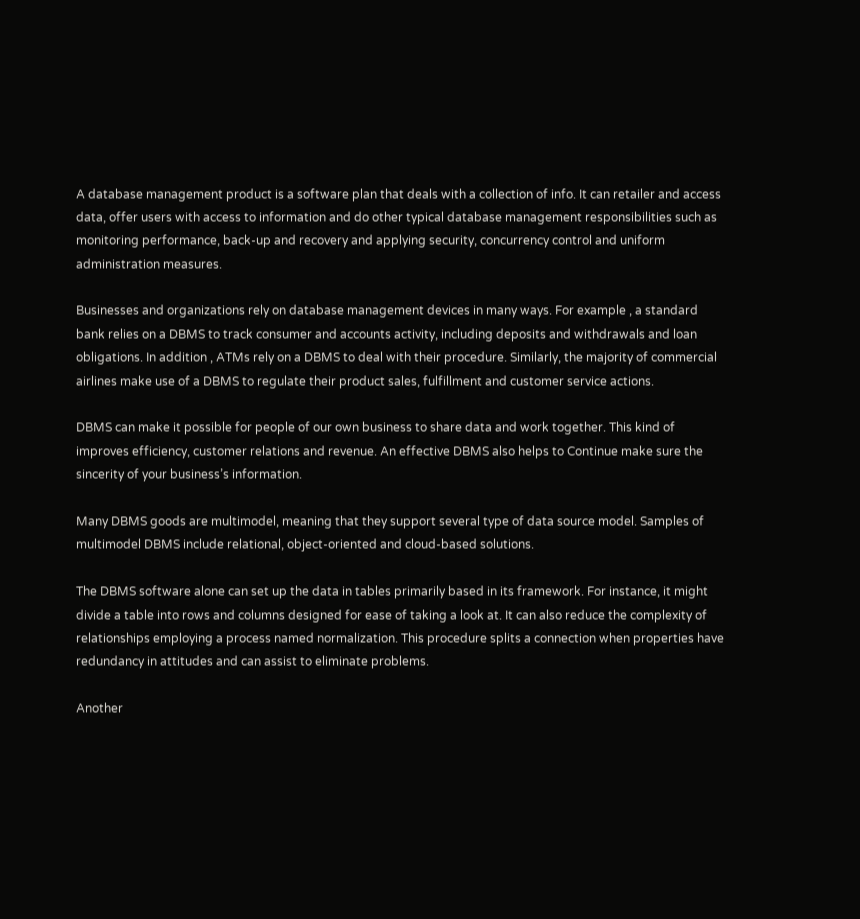A database management product is a software plan that deals with a collection of info. It can retailer and access data, offer users with access to information and do other typical database management responsibilities such as monitoring performance, back-up and recovery and applying security, concurrency control and uniform administration measures.

Businesses and organizations rely on database management devices in many ways. For example , a standard bank relies on a DBMS to track consumer and accounts activity, including deposits and withdrawals and loan obligations. In addition , ATMs rely on a DBMS to deal with their procedure. Similarly, the majority of commercial airlines make use of a DBMS to regulate their product sales, fulfillment and customer service actions.

DBMS can make it possible for people of our own business to share data and work together. This kind of improves efficiency, customer relations and revenue. An effective DBMS also helps to Continue make sure the sincerity of your business’s information.

Many DBMS goods are multimodel, meaning that they support several type of data source model. Samples of multimodel DBMS include relational, object-oriented and cloud-based solutions.

The DBMS software alone can set up the data in tables primarily based in its framework. For instance, it might divide a table into rows and columns designed for ease of taking a look at. It can also reduce the complexity of relationships employing a process named normalization. This procedure splits a connection when properties have redundancy in attitudes and can assist to eliminate problems.

Another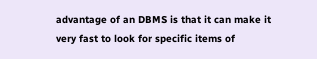advantage of an DBMS is that it can make it very fast to look for specific items of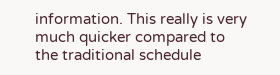information. This really is very much quicker compared to the traditional schedule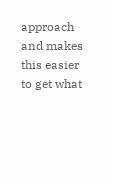approach and makes this easier to get what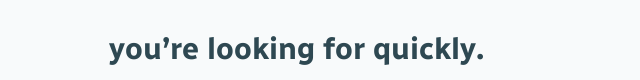you’re looking for quickly.